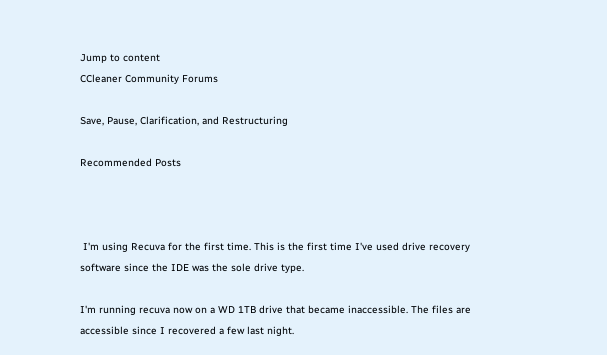Jump to content
CCleaner Community Forums

Save, Pause, Clarification, and Restructuring

Recommended Posts



 I'm using Recuva for the first time. This is the first time I've used drive recovery software since the IDE was the sole drive type.

I'm running recuva now on a WD 1TB drive that became inaccessible. The files are accessible since I recovered a few last night.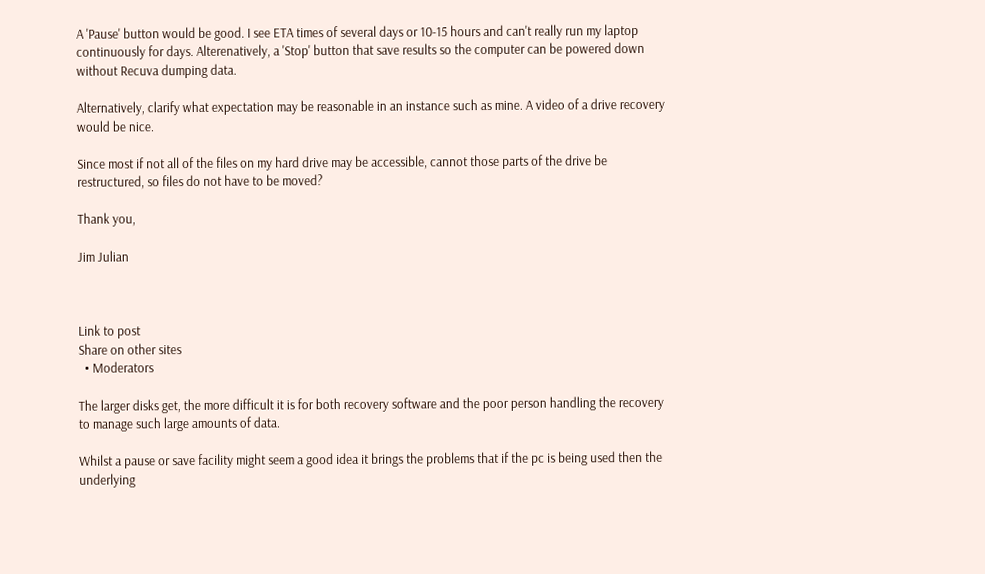A 'Pause' button would be good. I see ETA times of several days or 10-15 hours and can't really run my laptop continuously for days. Alterenatively, a 'Stop' button that save results so the computer can be powered down without Recuva dumping data.

Alternatively, clarify what expectation may be reasonable in an instance such as mine. A video of a drive recovery would be nice.

Since most if not all of the files on my hard drive may be accessible, cannot those parts of the drive be restructured, so files do not have to be moved?

Thank you,

Jim Julian



Link to post
Share on other sites
  • Moderators

The larger disks get, the more difficult it is for both recovery software and the poor person handling the recovery to manage such large amounts of data.

Whilst a pause or save facility might seem a good idea it brings the problems that if the pc is being used then the underlying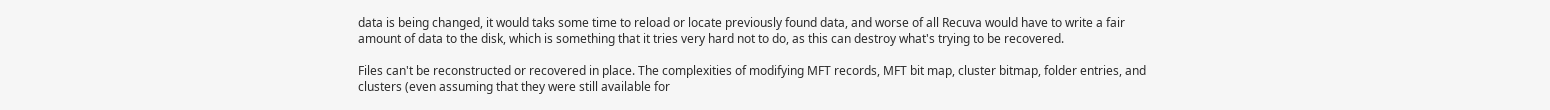data is being changed, it would taks some time to reload or locate previously found data, and worse of all Recuva would have to write a fair amount of data to the disk, which is something that it tries very hard not to do, as this can destroy what's trying to be recovered.

Files can't be reconstructed or recovered in place. The complexities of modifying MFT records, MFT bit map, cluster bitmap, folder entries, and clusters (even assuming that they were still available for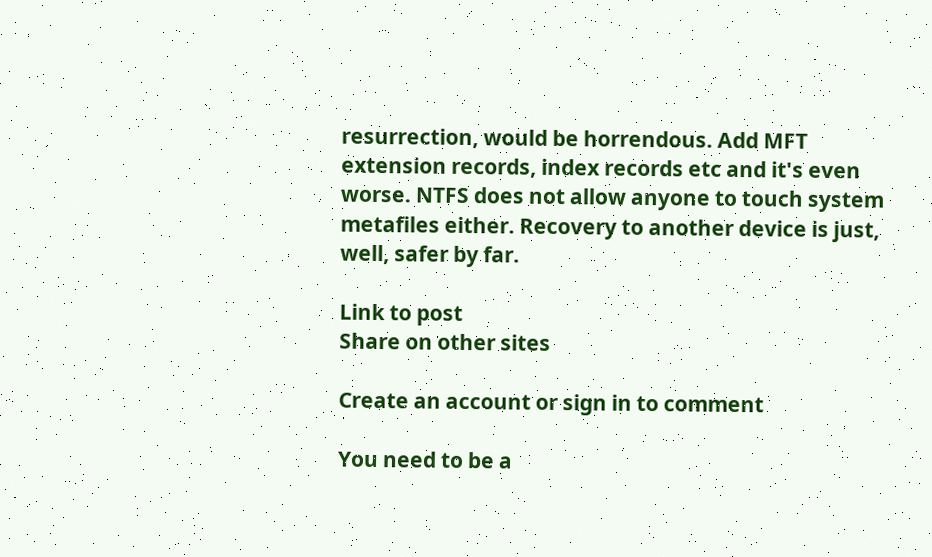resurrection, would be horrendous. Add MFT extension records, index records etc and it's even worse. NTFS does not allow anyone to touch system metafiles either. Recovery to another device is just, well, safer by far.

Link to post
Share on other sites

Create an account or sign in to comment

You need to be a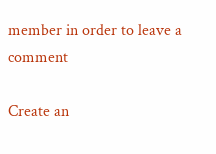member in order to leave a comment

Create an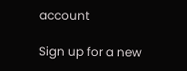account

Sign up for a new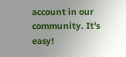account in our community. It's easy!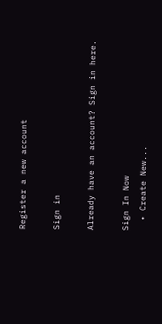Register a new account

Sign in

Already have an account? Sign in here.

Sign In Now
  • Create New...